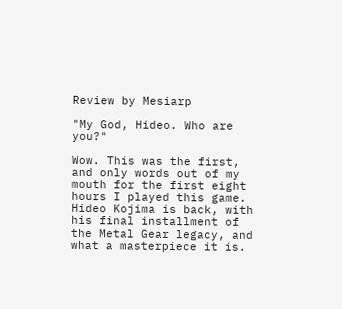Review by Mesiarp

"My God, Hideo. Who are you?"

Wow. This was the first, and only words out of my mouth for the first eight hours I played this game. Hideo Kojima is back, with his final installment of the Metal Gear legacy, and what a masterpiece it is.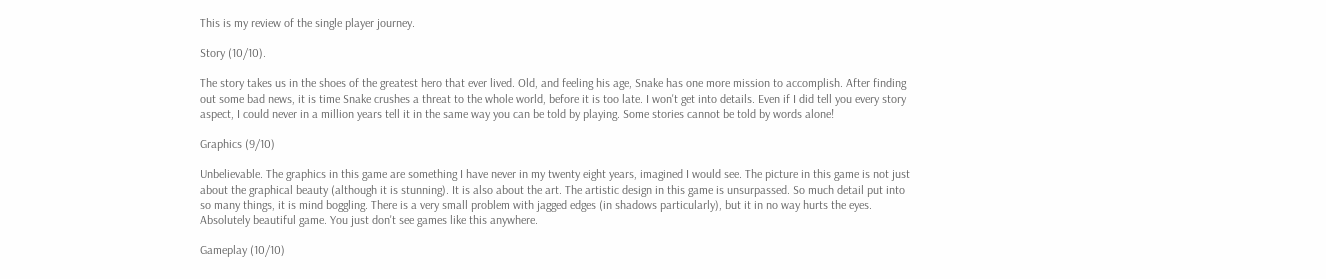This is my review of the single player journey.

Story (10/10).

The story takes us in the shoes of the greatest hero that ever lived. Old, and feeling his age, Snake has one more mission to accomplish. After finding out some bad news, it is time Snake crushes a threat to the whole world, before it is too late. I won't get into details. Even if I did tell you every story aspect, I could never in a million years tell it in the same way you can be told by playing. Some stories cannot be told by words alone!

Graphics (9/10)

Unbelievable. The graphics in this game are something I have never in my twenty eight years, imagined I would see. The picture in this game is not just about the graphical beauty (although it is stunning). It is also about the art. The artistic design in this game is unsurpassed. So much detail put into so many things, it is mind boggling. There is a very small problem with jagged edges (in shadows particularly), but it in no way hurts the eyes. Absolutely beautiful game. You just don't see games like this anywhere.

Gameplay (10/10)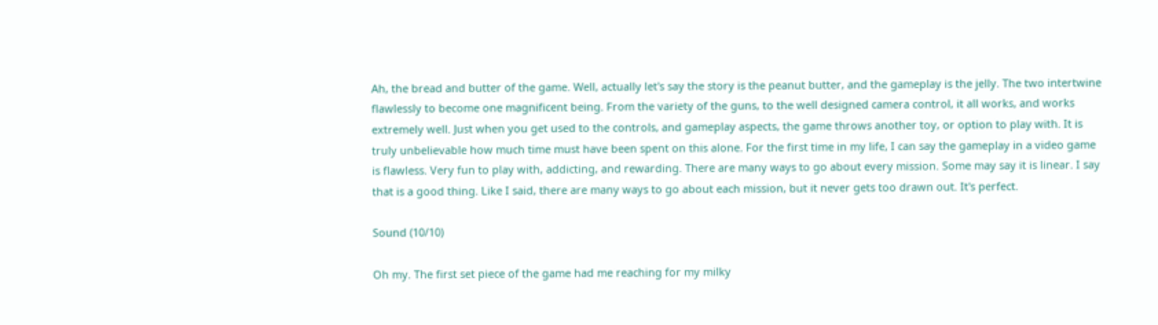Ah, the bread and butter of the game. Well, actually let's say the story is the peanut butter, and the gameplay is the jelly. The two intertwine flawlessly to become one magnificent being. From the variety of the guns, to the well designed camera control, it all works, and works extremely well. Just when you get used to the controls, and gameplay aspects, the game throws another toy, or option to play with. It is truly unbelievable how much time must have been spent on this alone. For the first time in my life, I can say the gameplay in a video game is flawless. Very fun to play with, addicting, and rewarding. There are many ways to go about every mission. Some may say it is linear. I say that is a good thing. Like I said, there are many ways to go about each mission, but it never gets too drawn out. It's perfect.

Sound (10/10)

Oh my. The first set piece of the game had me reaching for my milky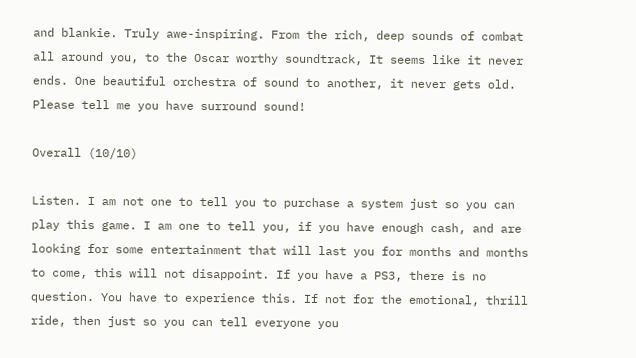and blankie. Truly awe-inspiring. From the rich, deep sounds of combat all around you, to the Oscar worthy soundtrack, It seems like it never ends. One beautiful orchestra of sound to another, it never gets old. Please tell me you have surround sound!

Overall (10/10)

Listen. I am not one to tell you to purchase a system just so you can play this game. I am one to tell you, if you have enough cash, and are looking for some entertainment that will last you for months and months to come, this will not disappoint. If you have a PS3, there is no question. You have to experience this. If not for the emotional, thrill ride, then just so you can tell everyone you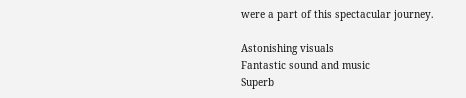were a part of this spectacular journey.

Astonishing visuals
Fantastic sound and music
Superb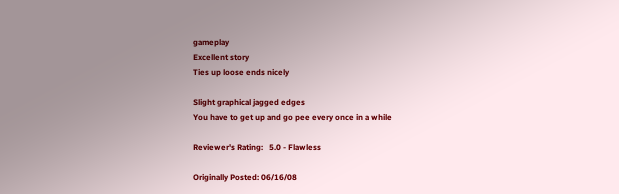gameplay
Excellent story
Ties up loose ends nicely

Slight graphical jagged edges
You have to get up and go pee every once in a while

Reviewer's Rating:   5.0 - Flawless

Originally Posted: 06/16/08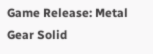Game Release: Metal Gear Solid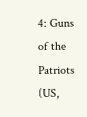4: Guns of the Patriots (US,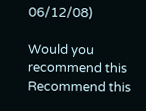06/12/08)

Would you recommend this
Recommend this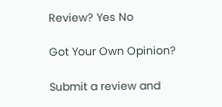Review? Yes No

Got Your Own Opinion?

Submit a review and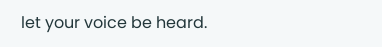let your voice be heard.